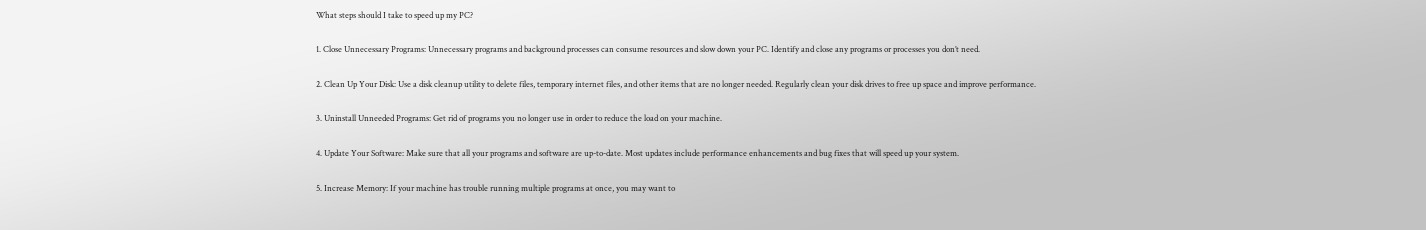What steps should I take to speed up my PC?

1. Close Unnecessary Programs: Unnecessary programs and background processes can consume resources and slow down your PC. Identify and close any programs or processes you don’t need.

2. Clean Up Your Disk: Use a disk cleanup utility to delete files, temporary internet files, and other items that are no longer needed. Regularly clean your disk drives to free up space and improve performance.

3. Uninstall Unneeded Programs: Get rid of programs you no longer use in order to reduce the load on your machine.

4. Update Your Software: Make sure that all your programs and software are up-to-date. Most updates include performance enhancements and bug fixes that will speed up your system.

5. Increase Memory: If your machine has trouble running multiple programs at once, you may want to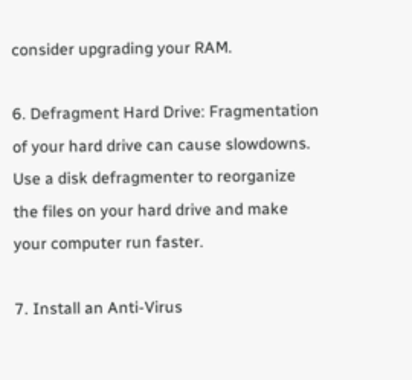consider upgrading your RAM.

6. Defragment Hard Drive: Fragmentation of your hard drive can cause slowdowns. Use a disk defragmenter to reorganize the files on your hard drive and make your computer run faster.

7. Install an Anti-Virus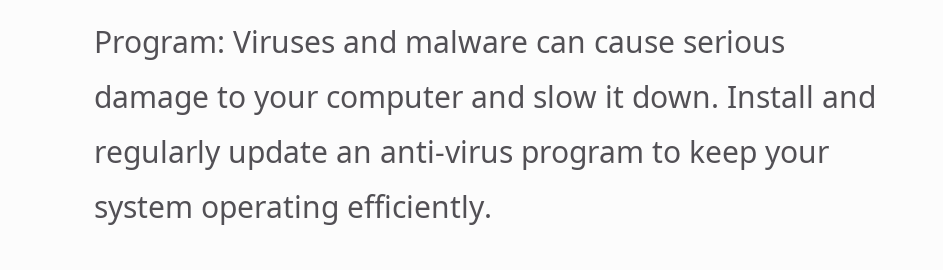Program: Viruses and malware can cause serious damage to your computer and slow it down. Install and regularly update an anti-virus program to keep your system operating efficiently.